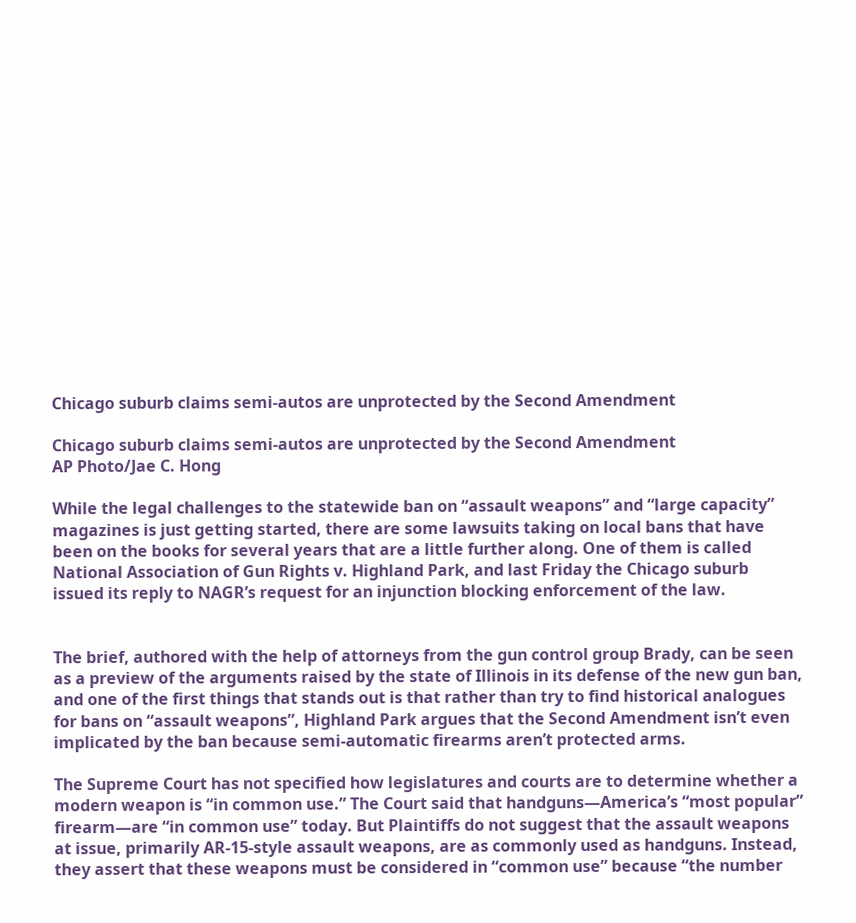Chicago suburb claims semi-autos are unprotected by the Second Amendment

Chicago suburb claims semi-autos are unprotected by the Second Amendment
AP Photo/Jae C. Hong

While the legal challenges to the statewide ban on “assault weapons” and “large capacity” magazines is just getting started, there are some lawsuits taking on local bans that have been on the books for several years that are a little further along. One of them is called National Association of Gun Rights v. Highland Park, and last Friday the Chicago suburb issued its reply to NAGR’s request for an injunction blocking enforcement of the law.


The brief, authored with the help of attorneys from the gun control group Brady, can be seen as a preview of the arguments raised by the state of Illinois in its defense of the new gun ban, and one of the first things that stands out is that rather than try to find historical analogues for bans on “assault weapons”, Highland Park argues that the Second Amendment isn’t even implicated by the ban because semi-automatic firearms aren’t protected arms.

The Supreme Court has not specified how legislatures and courts are to determine whether a modern weapon is “in common use.” The Court said that handguns—America’s “most popular” firearm—are “in common use” today. But Plaintiffs do not suggest that the assault weapons at issue, primarily AR-15-style assault weapons, are as commonly used as handguns. Instead, they assert that these weapons must be considered in “common use” because “the number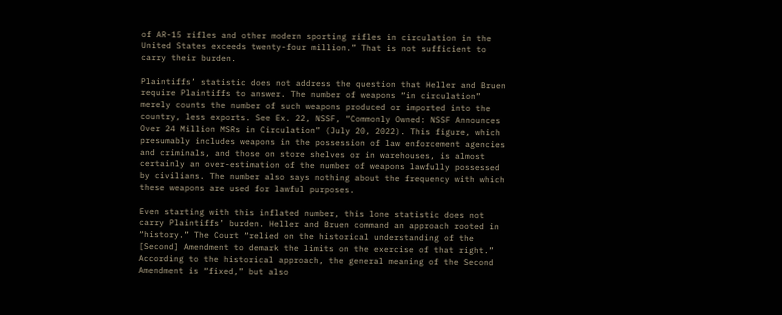of AR-15 rifles and other modern sporting rifles in circulation in the United States exceeds twenty-four million.” That is not sufficient to carry their burden.

Plaintiffs’ statistic does not address the question that Heller and Bruen require Plaintiffs to answer. The number of weapons “in circulation” merely counts the number of such weapons produced or imported into the country, less exports. See Ex. 22, NSSF, “Commonly Owned: NSSF Announces Over 24 Million MSRs in Circulation” (July 20, 2022). This figure, which presumably includes weapons in the possession of law enforcement agencies and criminals, and those on store shelves or in warehouses, is almost certainly an over-estimation of the number of weapons lawfully possessed by civilians. The number also says nothing about the frequency with which these weapons are used for lawful purposes.

Even starting with this inflated number, this lone statistic does not carry Plaintiffs’ burden. Heller and Bruen command an approach rooted in “history.” The Court “relied on the historical understanding of the [Second] Amendment to demark the limits on the exercise of that right.” According to the historical approach, the general meaning of the Second Amendment is “fixed,” but also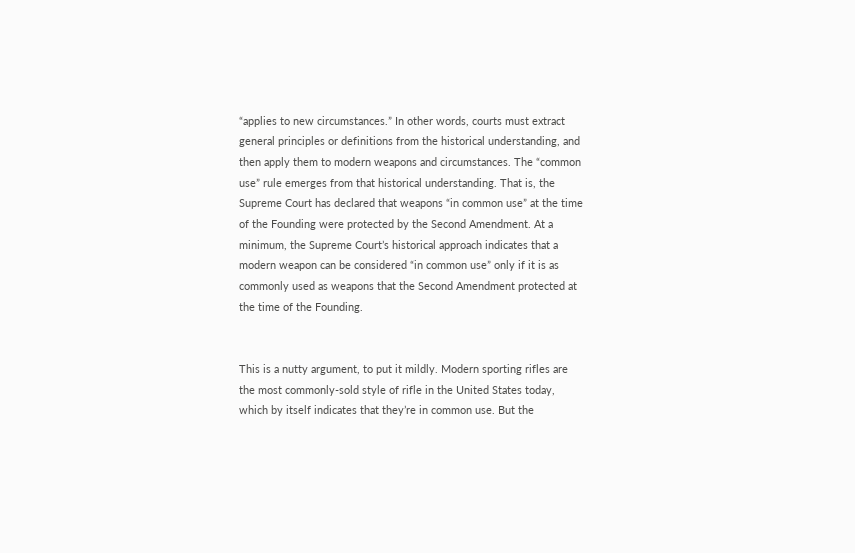“applies to new circumstances.” In other words, courts must extract general principles or definitions from the historical understanding, and then apply them to modern weapons and circumstances. The “common use” rule emerges from that historical understanding. That is, the Supreme Court has declared that weapons “in common use” at the time of the Founding were protected by the Second Amendment. At a minimum, the Supreme Court’s historical approach indicates that a modern weapon can be considered “in common use” only if it is as commonly used as weapons that the Second Amendment protected at the time of the Founding.


This is a nutty argument, to put it mildly. Modern sporting rifles are the most commonly-sold style of rifle in the United States today, which by itself indicates that they’re in common use. But the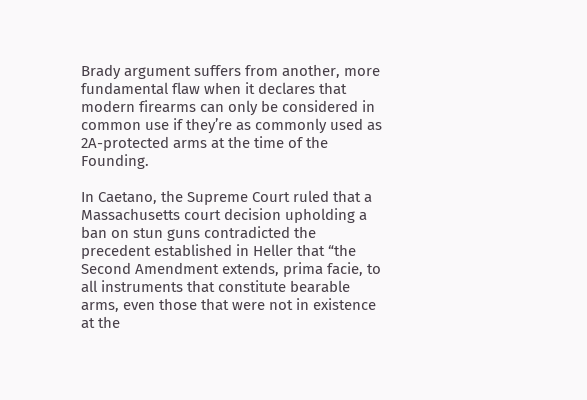Brady argument suffers from another, more fundamental flaw when it declares that modern firearms can only be considered in common use if they’re as commonly used as 2A-protected arms at the time of the Founding.

In Caetano, the Supreme Court ruled that a Massachusetts court decision upholding a ban on stun guns contradicted the precedent established in Heller that “the Second Amendment extends, prima facie, to all instruments that constitute bearable arms, even those that were not in existence at the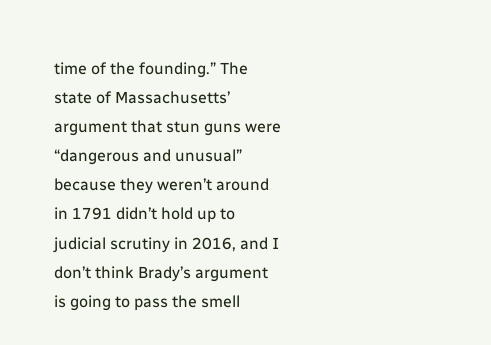time of the founding.” The state of Massachusetts’ argument that stun guns were “dangerous and unusual” because they weren’t around in 1791 didn’t hold up to judicial scrutiny in 2016, and I don’t think Brady’s argument is going to pass the smell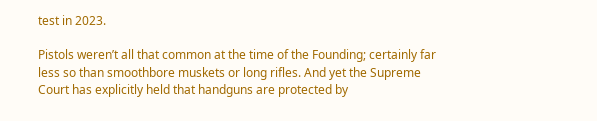test in 2023.

Pistols weren’t all that common at the time of the Founding; certainly far less so than smoothbore muskets or long rifles. And yet the Supreme Court has explicitly held that handguns are protected by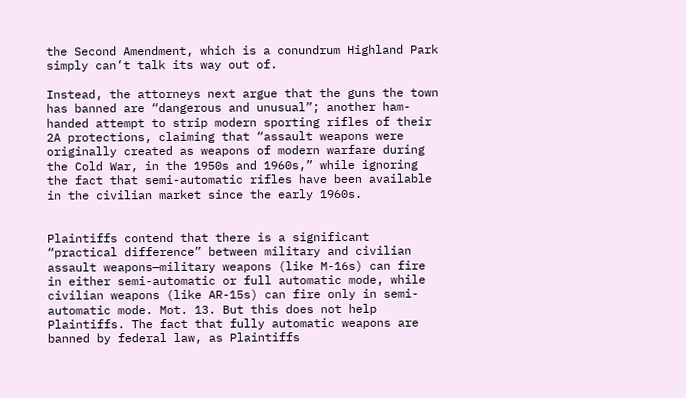the Second Amendment, which is a conundrum Highland Park simply can’t talk its way out of.

Instead, the attorneys next argue that the guns the town has banned are “dangerous and unusual”; another ham-handed attempt to strip modern sporting rifles of their 2A protections, claiming that “assault weapons were originally created as weapons of modern warfare during the Cold War, in the 1950s and 1960s,” while ignoring the fact that semi-automatic rifles have been available in the civilian market since the early 1960s.


Plaintiffs contend that there is a significant “practical difference” between military and civilian assault weapons—military weapons (like M-16s) can fire in either semi-automatic or full automatic mode, while civilian weapons (like AR-15s) can fire only in semi-automatic mode. Mot. 13. But this does not help Plaintiffs. The fact that fully automatic weapons are banned by federal law, as Plaintiffs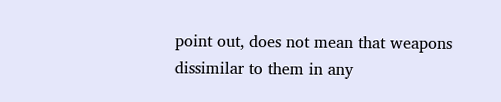point out, does not mean that weapons dissimilar to them in any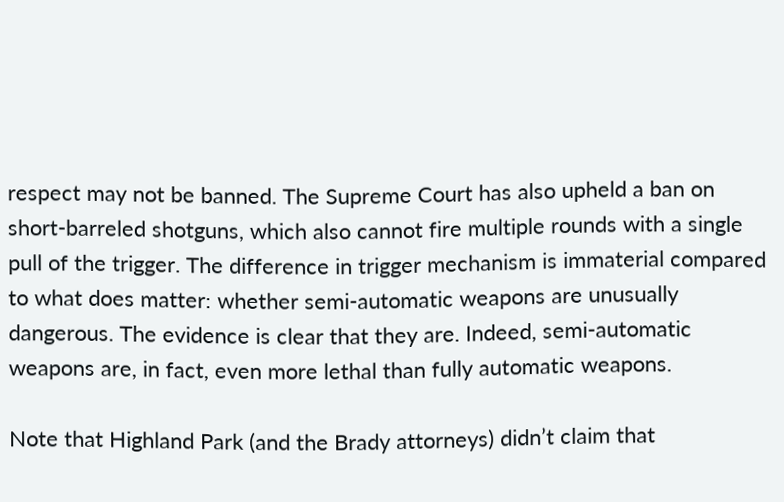respect may not be banned. The Supreme Court has also upheld a ban on short-barreled shotguns, which also cannot fire multiple rounds with a single pull of the trigger. The difference in trigger mechanism is immaterial compared to what does matter: whether semi-automatic weapons are unusually dangerous. The evidence is clear that they are. Indeed, semi-automatic weapons are, in fact, even more lethal than fully automatic weapons.

Note that Highland Park (and the Brady attorneys) didn’t claim that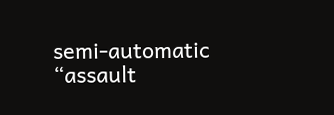semi-automatic “assault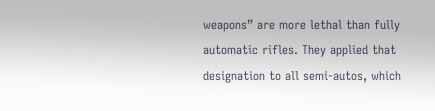weapons” are more lethal than fully automatic rifles. They applied that designation to all semi-autos, which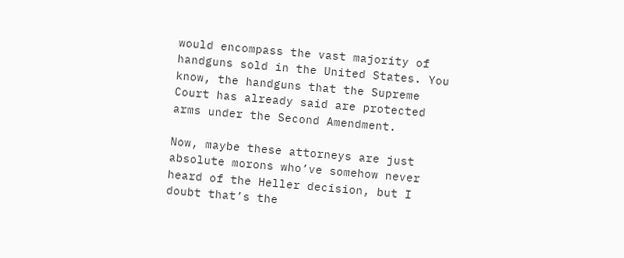would encompass the vast majority of handguns sold in the United States. You know, the handguns that the Supreme Court has already said are protected arms under the Second Amendment.

Now, maybe these attorneys are just absolute morons who’ve somehow never heard of the Heller decision, but I doubt that’s the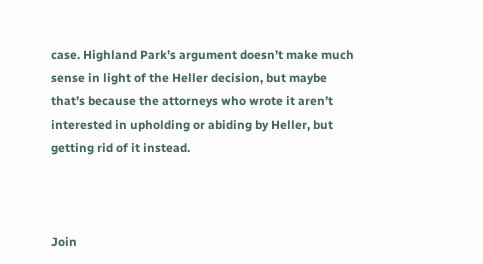case. Highland Park’s argument doesn’t make much sense in light of the Heller decision, but maybe that’s because the attorneys who wrote it aren’t interested in upholding or abiding by Heller, but getting rid of it instead.



Join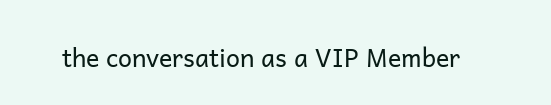the conversation as a VIP Member